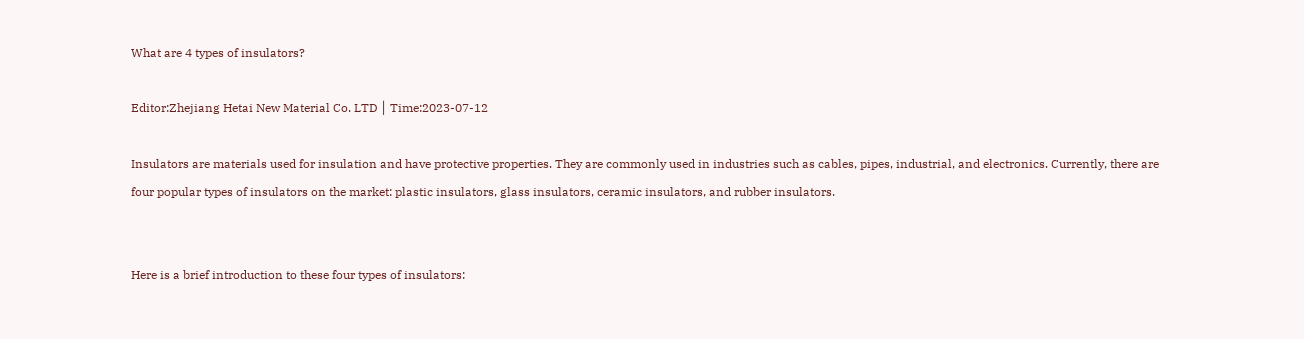What are 4 types of insulators?

Editor:Zhejiang Hetai New Material Co. LTD │ Time:2023-07-12

Insulators are materials used for insulation and have protective properties. They are commonly used in industries such as cables, pipes, industrial, and electronics. Currently, there are four popular types of insulators on the market: plastic insulators, glass insulators, ceramic insulators, and rubber insulators.


Here is a brief introduction to these four types of insulators: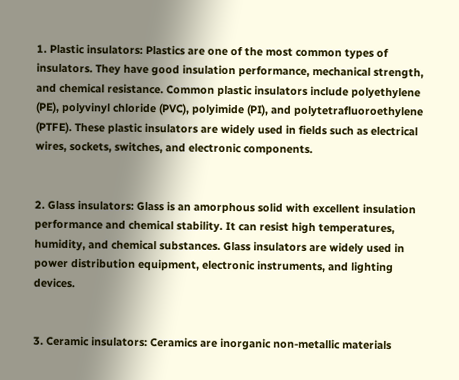1. Plastic insulators: Plastics are one of the most common types of insulators. They have good insulation performance, mechanical strength, and chemical resistance. Common plastic insulators include polyethylene (PE), polyvinyl chloride (PVC), polyimide (PI), and polytetrafluoroethylene (PTFE). These plastic insulators are widely used in fields such as electrical wires, sockets, switches, and electronic components.


2. Glass insulators: Glass is an amorphous solid with excellent insulation performance and chemical stability. It can resist high temperatures, humidity, and chemical substances. Glass insulators are widely used in power distribution equipment, electronic instruments, and lighting devices.


3. Ceramic insulators: Ceramics are inorganic non-metallic materials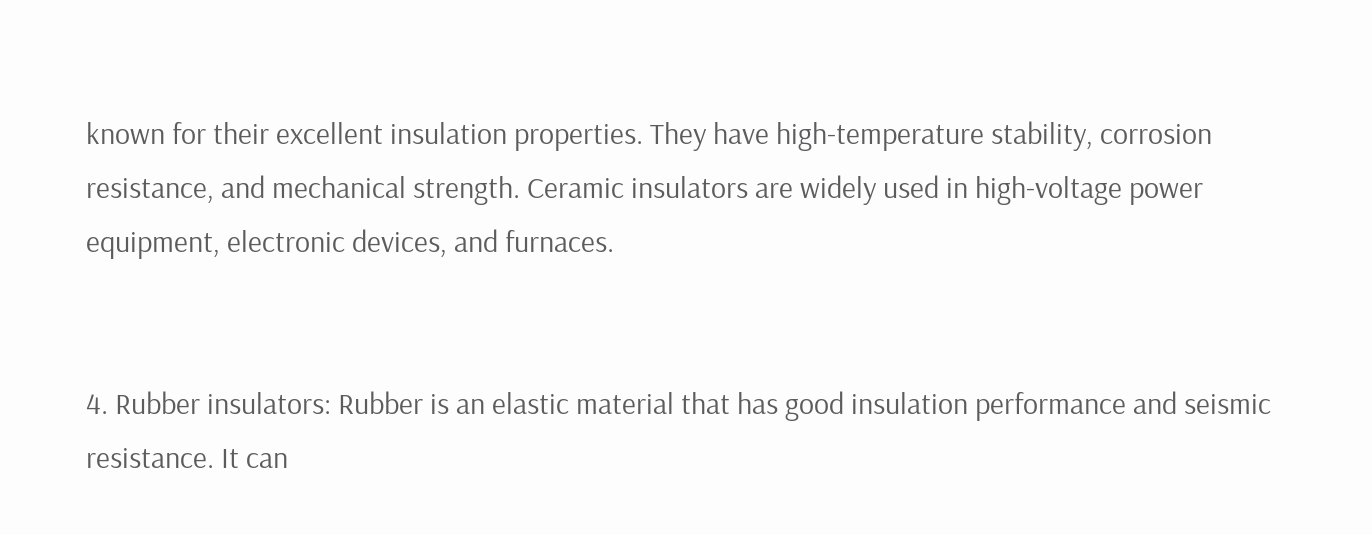known for their excellent insulation properties. They have high-temperature stability, corrosion resistance, and mechanical strength. Ceramic insulators are widely used in high-voltage power equipment, electronic devices, and furnaces.


4. Rubber insulators: Rubber is an elastic material that has good insulation performance and seismic resistance. It can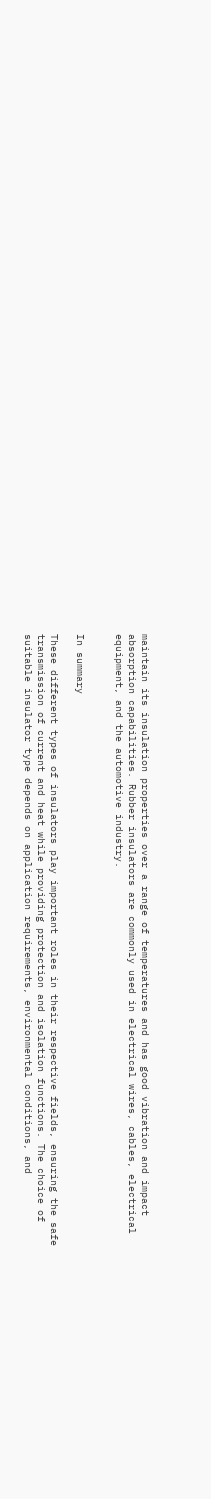maintain its insulation properties over a range of temperatures and has good vibration and impact absorption capabilities. Rubber insulators are commonly used in electrical wires, cables, electrical equipment, and the automotive industry.


In summary

These different types of insulators play important roles in their respective fields, ensuring the safe transmission of current and heat while providing protection and isolation functions. The choice of suitable insulator type depends on application requirements, environmental conditions, and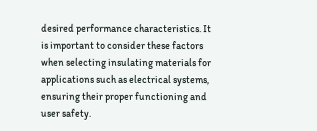desired performance characteristics. It is important to consider these factors when selecting insulating materials for applications such as electrical systems, ensuring their proper functioning and user safety.